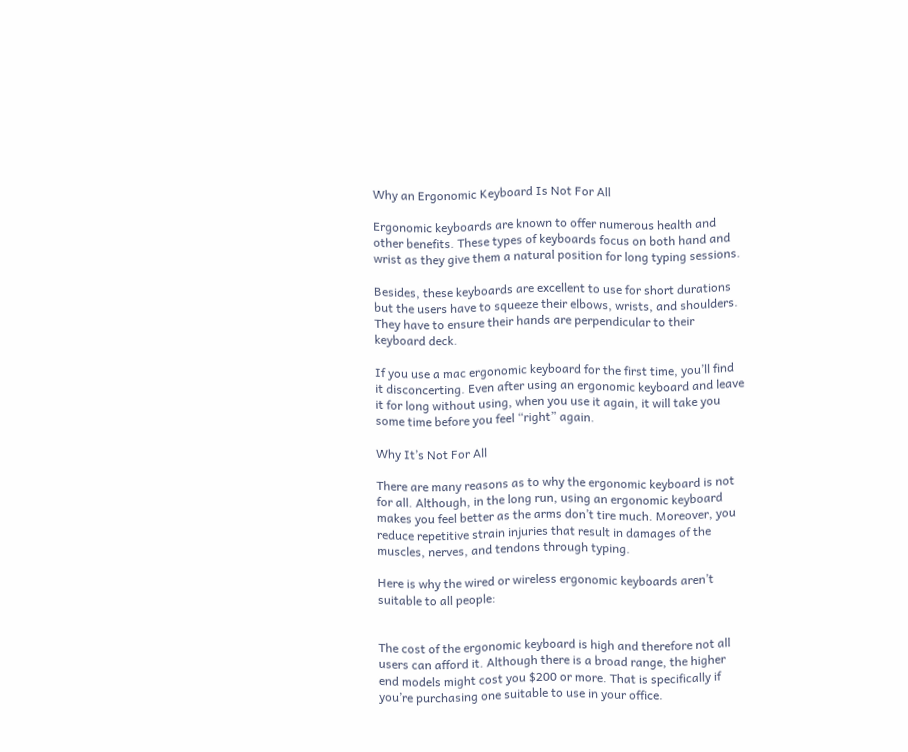Why an Ergonomic Keyboard Is Not For All

Ergonomic keyboards are known to offer numerous health and other benefits. These types of keyboards focus on both hand and wrist as they give them a natural position for long typing sessions.

Besides, these keyboards are excellent to use for short durations but the users have to squeeze their elbows, wrists, and shoulders. They have to ensure their hands are perpendicular to their keyboard deck.

If you use a mac ergonomic keyboard for the first time, you’ll find it disconcerting. Even after using an ergonomic keyboard and leave it for long without using, when you use it again, it will take you some time before you feel “right” again.

Why It’s Not For All

There are many reasons as to why the ergonomic keyboard is not for all. Although, in the long run, using an ergonomic keyboard makes you feel better as the arms don’t tire much. Moreover, you reduce repetitive strain injuries that result in damages of the muscles, nerves, and tendons through typing.

Here is why the wired or wireless ergonomic keyboards aren’t suitable to all people:


The cost of the ergonomic keyboard is high and therefore not all users can afford it. Although there is a broad range, the higher end models might cost you $200 or more. That is specifically if you’re purchasing one suitable to use in your office.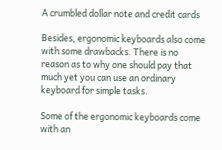A crumbled dollar note and credit cards

Besides, ergonomic keyboards also come with some drawbacks. There is no reason as to why one should pay that much yet you can use an ordinary keyboard for simple tasks.

Some of the ergonomic keyboards come with an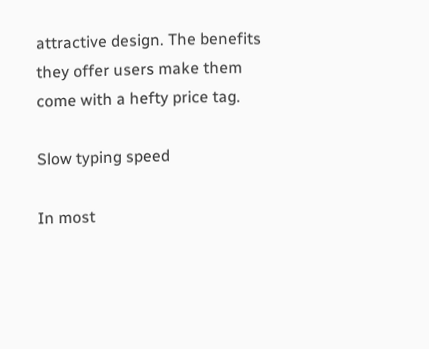attractive design. The benefits they offer users make them come with a hefty price tag.

Slow typing speed

In most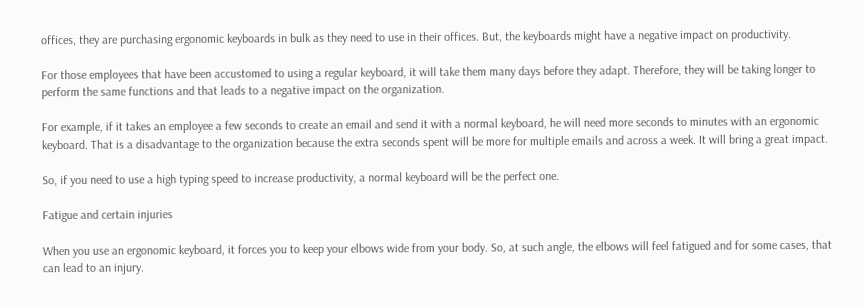offices, they are purchasing ergonomic keyboards in bulk as they need to use in their offices. But, the keyboards might have a negative impact on productivity.

For those employees that have been accustomed to using a regular keyboard, it will take them many days before they adapt. Therefore, they will be taking longer to perform the same functions and that leads to a negative impact on the organization.

For example, if it takes an employee a few seconds to create an email and send it with a normal keyboard, he will need more seconds to minutes with an ergonomic keyboard. That is a disadvantage to the organization because the extra seconds spent will be more for multiple emails and across a week. It will bring a great impact.

So, if you need to use a high typing speed to increase productivity, a normal keyboard will be the perfect one.

Fatigue and certain injuries

When you use an ergonomic keyboard, it forces you to keep your elbows wide from your body. So, at such angle, the elbows will feel fatigued and for some cases, that can lead to an injury.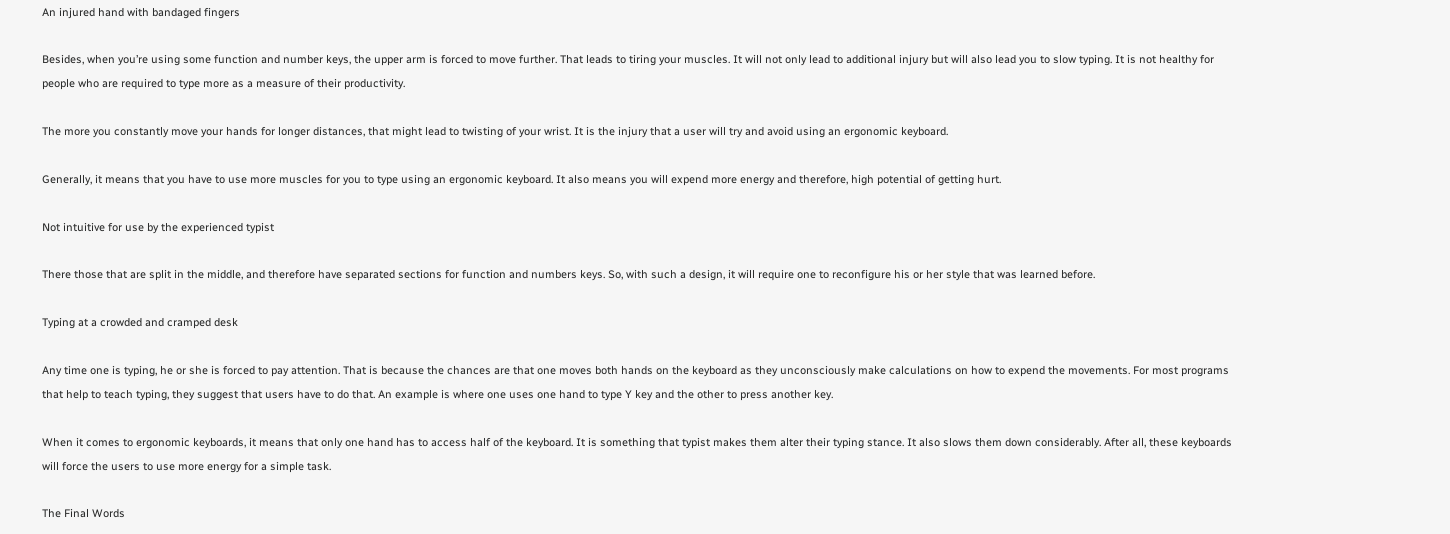An injured hand with bandaged fingers

Besides, when you’re using some function and number keys, the upper arm is forced to move further. That leads to tiring your muscles. It will not only lead to additional injury but will also lead you to slow typing. It is not healthy for people who are required to type more as a measure of their productivity.

The more you constantly move your hands for longer distances, that might lead to twisting of your wrist. It is the injury that a user will try and avoid using an ergonomic keyboard.

Generally, it means that you have to use more muscles for you to type using an ergonomic keyboard. It also means you will expend more energy and therefore, high potential of getting hurt.

Not intuitive for use by the experienced typist

There those that are split in the middle, and therefore have separated sections for function and numbers keys. So, with such a design, it will require one to reconfigure his or her style that was learned before.

Typing at a crowded and cramped desk

Any time one is typing, he or she is forced to pay attention. That is because the chances are that one moves both hands on the keyboard as they unconsciously make calculations on how to expend the movements. For most programs that help to teach typing, they suggest that users have to do that. An example is where one uses one hand to type Y key and the other to press another key.

When it comes to ergonomic keyboards, it means that only one hand has to access half of the keyboard. It is something that typist makes them alter their typing stance. It also slows them down considerably. After all, these keyboards will force the users to use more energy for a simple task.

The Final Words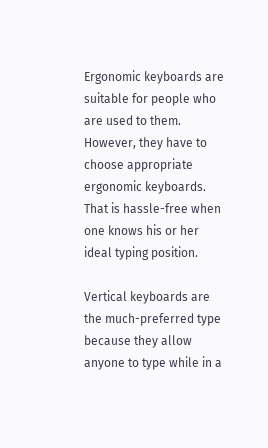Ergonomic keyboards are suitable for people who are used to them. However, they have to choose appropriate ergonomic keyboards. That is hassle-free when one knows his or her ideal typing position.

Vertical keyboards are the much-preferred type because they allow anyone to type while in a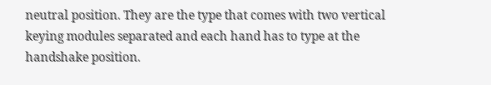neutral position. They are the type that comes with two vertical keying modules separated and each hand has to type at the handshake position.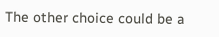The other choice could be a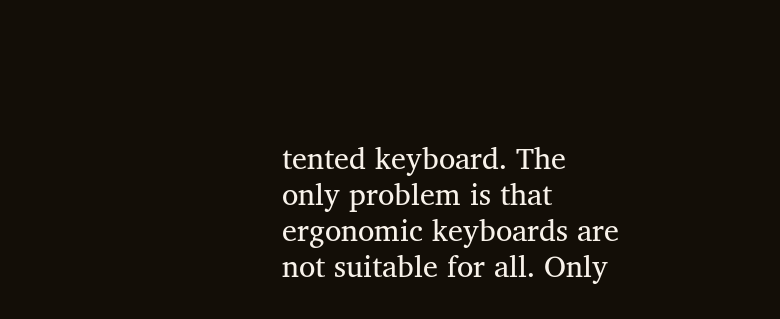tented keyboard. The only problem is that ergonomic keyboards are not suitable for all. Only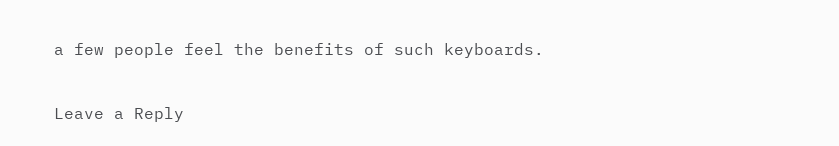a few people feel the benefits of such keyboards.

Leave a Reply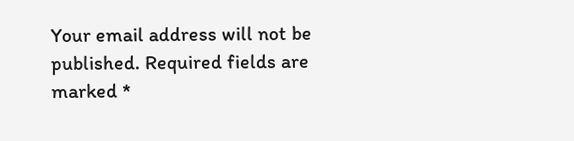Your email address will not be published. Required fields are marked *